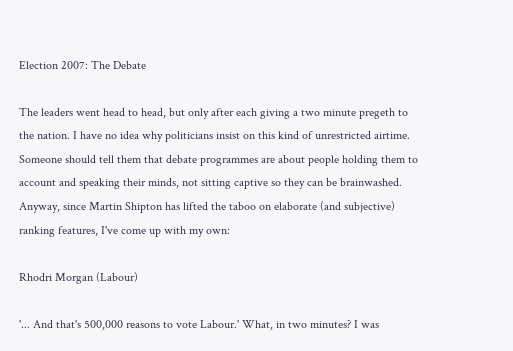Election 2007: The Debate

The leaders went head to head, but only after each giving a two minute pregeth to the nation. I have no idea why politicians insist on this kind of unrestricted airtime. Someone should tell them that debate programmes are about people holding them to account and speaking their minds, not sitting captive so they can be brainwashed. Anyway, since Martin Shipton has lifted the taboo on elaborate (and subjective) ranking features, I've come up with my own:

Rhodri Morgan (Labour)

'... And that's 500,000 reasons to vote Labour.' What, in two minutes? I was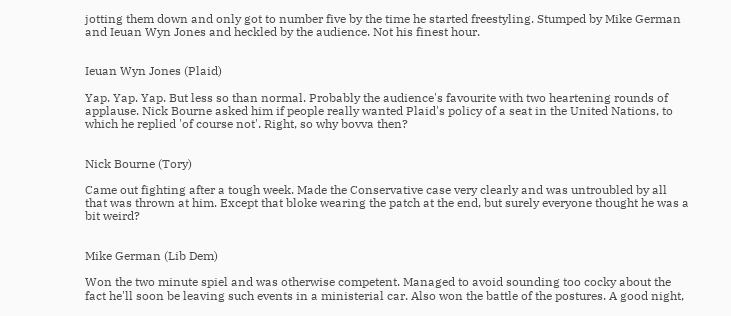jotting them down and only got to number five by the time he started freestyling. Stumped by Mike German and Ieuan Wyn Jones and heckled by the audience. Not his finest hour.


Ieuan Wyn Jones (Plaid)

Yap. Yap. Yap. But less so than normal. Probably the audience's favourite with two heartening rounds of applause. Nick Bourne asked him if people really wanted Plaid's policy of a seat in the United Nations, to which he replied 'of course not'. Right, so why bovva then?


Nick Bourne (Tory)

Came out fighting after a tough week. Made the Conservative case very clearly and was untroubled by all that was thrown at him. Except that bloke wearing the patch at the end, but surely everyone thought he was a bit weird?


Mike German (Lib Dem)

Won the two minute spiel and was otherwise competent. Managed to avoid sounding too cocky about the fact he'll soon be leaving such events in a ministerial car. Also won the battle of the postures. A good night,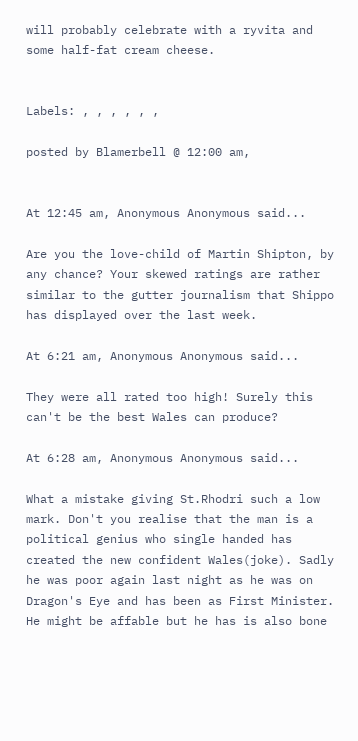will probably celebrate with a ryvita and some half-fat cream cheese.


Labels: , , , , , ,

posted by Blamerbell @ 12:00 am,


At 12:45 am, Anonymous Anonymous said...

Are you the love-child of Martin Shipton, by any chance? Your skewed ratings are rather similar to the gutter journalism that Shippo has displayed over the last week.

At 6:21 am, Anonymous Anonymous said...

They were all rated too high! Surely this can't be the best Wales can produce?

At 6:28 am, Anonymous Anonymous said...

What a mistake giving St.Rhodri such a low mark. Don't you realise that the man is a political genius who single handed has created the new confident Wales(joke). Sadly he was poor again last night as he was on Dragon's Eye and has been as First Minister. He might be affable but he has is also bone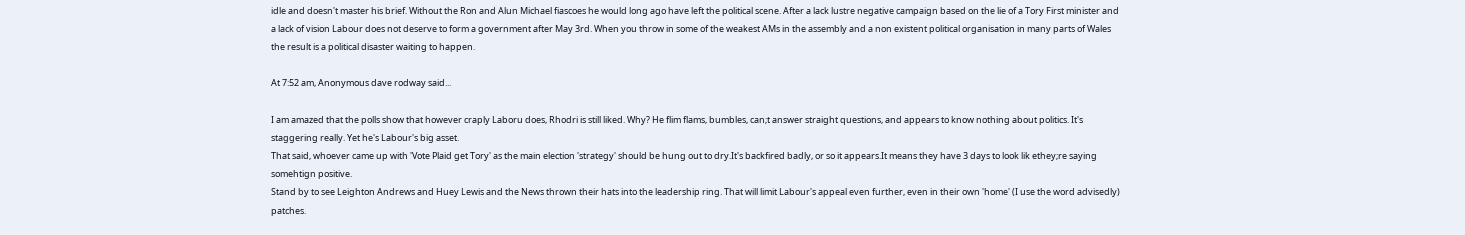idle and doesn't master his brief. Without the Ron and Alun Michael fiascoes he would long ago have left the political scene. After a lack lustre negative campaign based on the lie of a Tory First minister and a lack of vision Labour does not deserve to form a government after May 3rd. When you throw in some of the weakest AMs in the assembly and a non existent political organisation in many parts of Wales the result is a political disaster waiting to happen.

At 7:52 am, Anonymous dave rodway said...

I am amazed that the polls show that however craply Laboru does, Rhodri is still liked. Why? He flim flams, bumbles, can;t answer straight questions, and appears to know nothing about politics. It's staggering really. Yet he's Labour's big asset.
That said, whoever came up with 'Vote Plaid get Tory' as the main election 'strategy' should be hung out to dry.It's backfired badly, or so it appears.It means they have 3 days to look lik ethey;re saying somehtign positive.
Stand by to see Leighton Andrews and Huey Lewis and the News thrown their hats into the leadership ring. That will limit Labour's appeal even further, even in their own 'home' (I use the word advisedly) patches.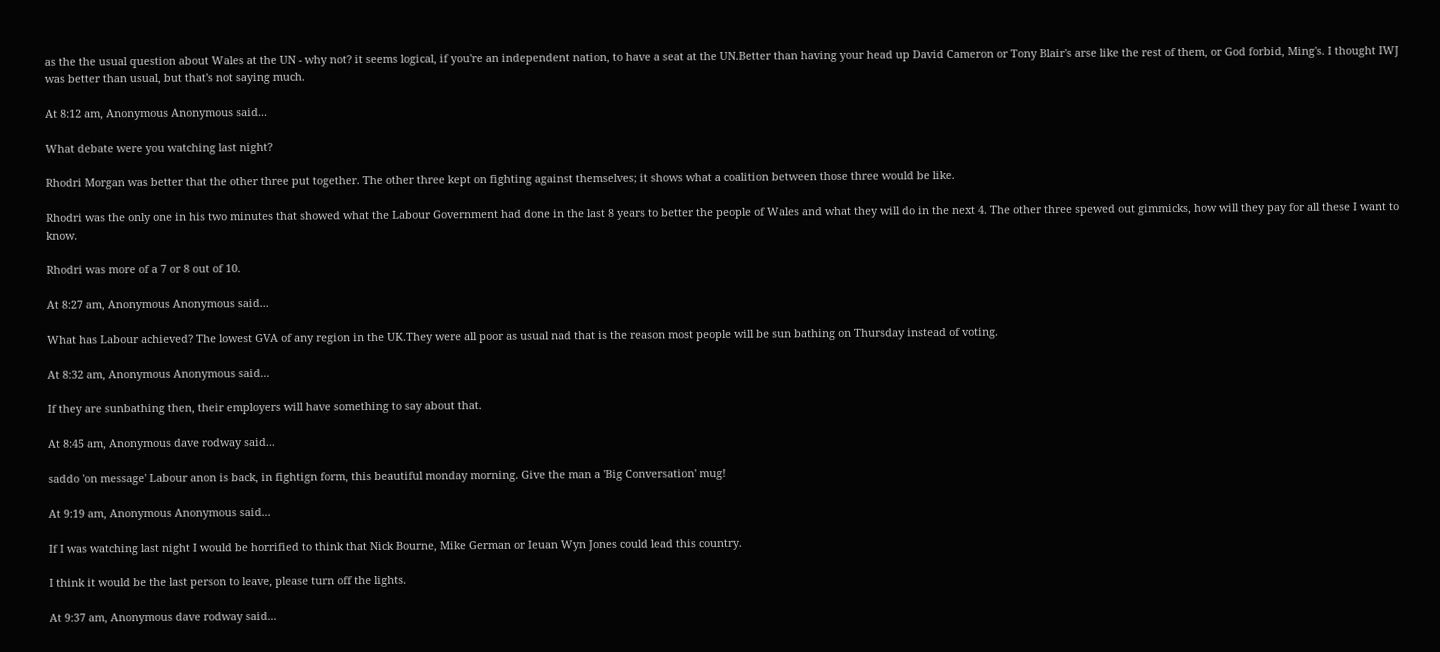as the the usual question about Wales at the UN - why not? it seems logical, if you're an independent nation, to have a seat at the UN.Better than having your head up David Cameron or Tony Blair's arse like the rest of them, or God forbid, Ming's. I thought IWJ was better than usual, but that's not saying much.

At 8:12 am, Anonymous Anonymous said...

What debate were you watching last night?

Rhodri Morgan was better that the other three put together. The other three kept on fighting against themselves; it shows what a coalition between those three would be like.

Rhodri was the only one in his two minutes that showed what the Labour Government had done in the last 8 years to better the people of Wales and what they will do in the next 4. The other three spewed out gimmicks, how will they pay for all these I want to know.

Rhodri was more of a 7 or 8 out of 10.

At 8:27 am, Anonymous Anonymous said...

What has Labour achieved? The lowest GVA of any region in the UK.They were all poor as usual nad that is the reason most people will be sun bathing on Thursday instead of voting.

At 8:32 am, Anonymous Anonymous said...

If they are sunbathing then, their employers will have something to say about that.

At 8:45 am, Anonymous dave rodway said...

saddo 'on message' Labour anon is back, in fightign form, this beautiful monday morning. Give the man a 'Big Conversation' mug!

At 9:19 am, Anonymous Anonymous said...

If I was watching last night I would be horrified to think that Nick Bourne, Mike German or Ieuan Wyn Jones could lead this country.

I think it would be the last person to leave, please turn off the lights.

At 9:37 am, Anonymous dave rodway said...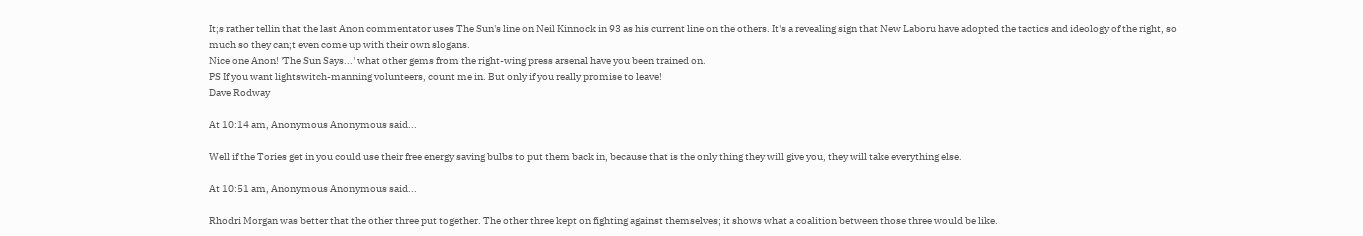It;s rather tellin that the last Anon commentator uses The Sun's line on Neil Kinnock in 93 as his current line on the others. It's a revealing sign that New Laboru have adopted the tactics and ideology of the right, so much so they can;t even come up with their own slogans.
Nice one Anon! 'The Sun Says...' what other gems from the right-wing press arsenal have you been trained on.
PS If you want lightswitch-manning volunteers, count me in. But only if you really promise to leave!
Dave Rodway

At 10:14 am, Anonymous Anonymous said...

Well if the Tories get in you could use their free energy saving bulbs to put them back in, because that is the only thing they will give you, they will take everything else.

At 10:51 am, Anonymous Anonymous said...

Rhodri Morgan was better that the other three put together. The other three kept on fighting against themselves; it shows what a coalition between those three would be like.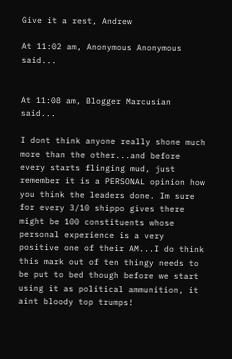Give it a rest, Andrew

At 11:02 am, Anonymous Anonymous said...


At 11:08 am, Blogger Marcusian said...

I dont think anyone really shone much more than the other...and before every starts flinging mud, just remember it is a PERSONAL opinion how you think the leaders done. Im sure for every 3/10 shippo gives there might be 100 constituents whose personal experience is a very positive one of their AM...I do think this mark out of ten thingy needs to be put to bed though before we start using it as political ammunition, it aint bloody top trumps!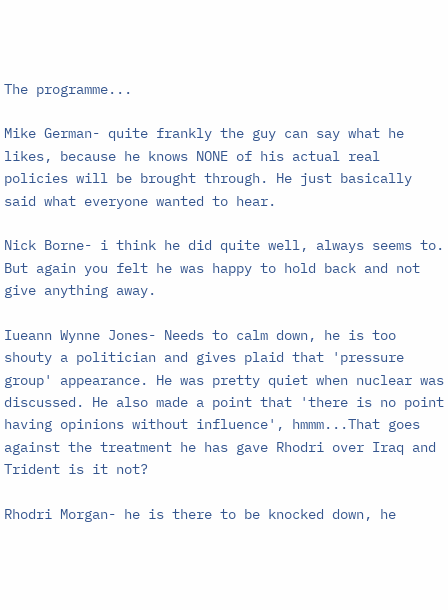The programme...

Mike German- quite frankly the guy can say what he likes, because he knows NONE of his actual real policies will be brought through. He just basically said what everyone wanted to hear.

Nick Borne- i think he did quite well, always seems to. But again you felt he was happy to hold back and not give anything away.

Iueann Wynne Jones- Needs to calm down, he is too shouty a politician and gives plaid that 'pressure group' appearance. He was pretty quiet when nuclear was discussed. He also made a point that 'there is no point having opinions without influence', hmmm...That goes against the treatment he has gave Rhodri over Iraq and Trident is it not?

Rhodri Morgan- he is there to be knocked down, he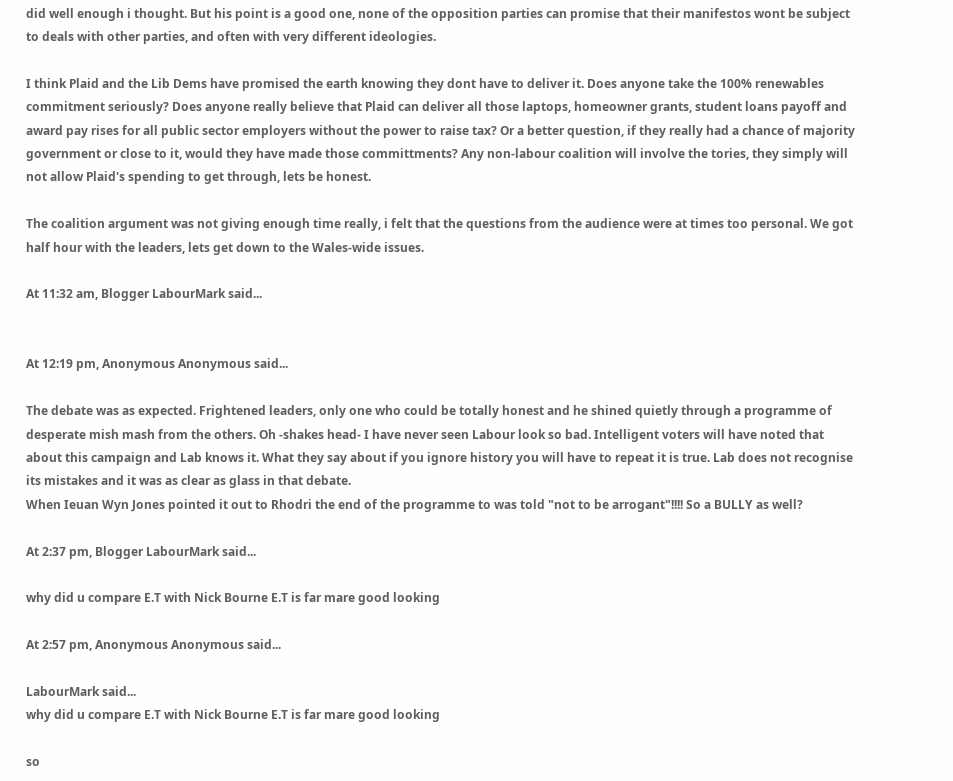did well enough i thought. But his point is a good one, none of the opposition parties can promise that their manifestos wont be subject to deals with other parties, and often with very different ideologies.

I think Plaid and the Lib Dems have promised the earth knowing they dont have to deliver it. Does anyone take the 100% renewables commitment seriously? Does anyone really believe that Plaid can deliver all those laptops, homeowner grants, student loans payoff and award pay rises for all public sector employers without the power to raise tax? Or a better question, if they really had a chance of majority government or close to it, would they have made those committments? Any non-labour coalition will involve the tories, they simply will not allow Plaid's spending to get through, lets be honest.

The coalition argument was not giving enough time really, i felt that the questions from the audience were at times too personal. We got half hour with the leaders, lets get down to the Wales-wide issues.

At 11:32 am, Blogger LabourMark said...


At 12:19 pm, Anonymous Anonymous said...

The debate was as expected. Frightened leaders, only one who could be totally honest and he shined quietly through a programme of desperate mish mash from the others. Oh -shakes head- I have never seen Labour look so bad. Intelligent voters will have noted that about this campaign and Lab knows it. What they say about if you ignore history you will have to repeat it is true. Lab does not recognise its mistakes and it was as clear as glass in that debate.
When Ieuan Wyn Jones pointed it out to Rhodri the end of the programme to was told "not to be arrogant"!!!! So a BULLY as well?

At 2:37 pm, Blogger LabourMark said...

why did u compare E.T with Nick Bourne E.T is far mare good looking

At 2:57 pm, Anonymous Anonymous said...

LabourMark said...
why did u compare E.T with Nick Bourne E.T is far mare good looking

so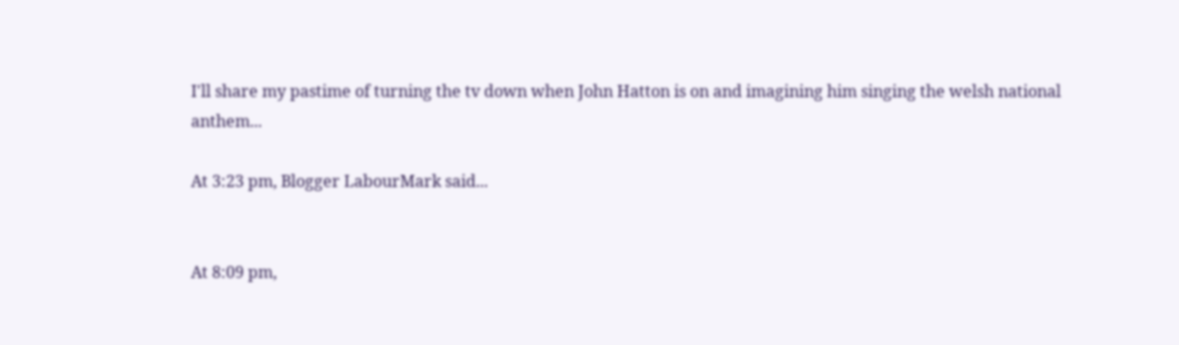I'll share my pastime of turning the tv down when John Hatton is on and imagining him singing the welsh national anthem...

At 3:23 pm, Blogger LabourMark said...


At 8:09 pm,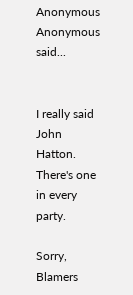Anonymous Anonymous said...


I really said John Hatton.
There's one in every party.

Sorry, Blamers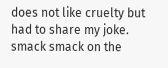does not like cruelty but had to share my joke.
smack smack on the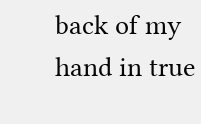back of my hand in true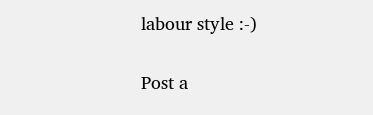labour style :-)


Post a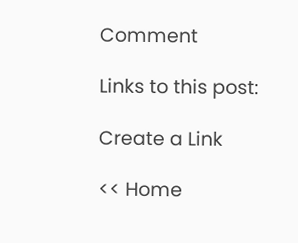Comment

Links to this post:

Create a Link

<< Home